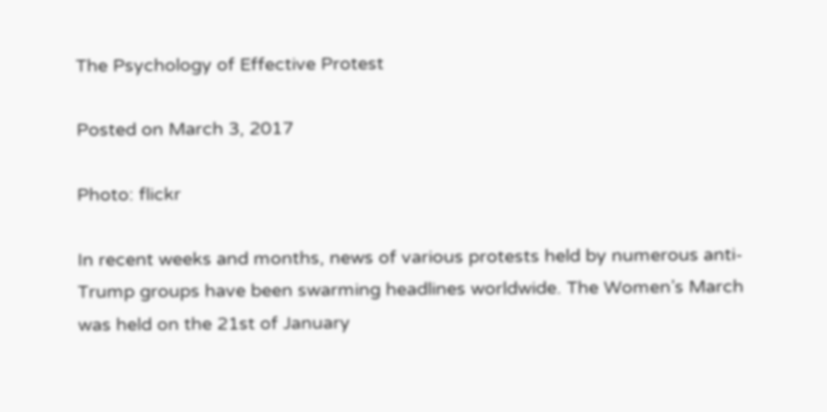The Psychology of Effective Protest

Posted on March 3, 2017

Photo: flickr

In recent weeks and months, news of various protests held by numerous anti-Trump groups have been swarming headlines worldwide. The Women’s March was held on the 21st of January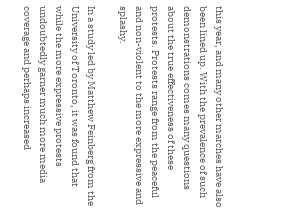this year, and many other marches have also been lined up. With the prevalence of such demonstrations comes many questions about the true effectiveness of these protests. Protests range from the peaceful and non-violent to the more expressive and splashy.

In a study led by Matthew Feinberg from the University of Toronto, it was found that while the more expressive protests undoubtedly garner much more media coverage and perhaps increased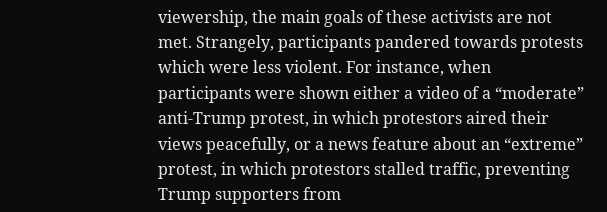viewership, the main goals of these activists are not met. Strangely, participants pandered towards protests which were less violent. For instance, when participants were shown either a video of a “moderate” anti-Trump protest, in which protestors aired their views peacefully, or a news feature about an “extreme” protest, in which protestors stalled traffic, preventing Trump supporters from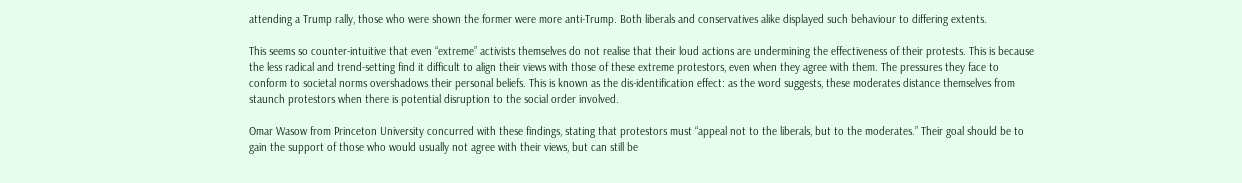attending a Trump rally, those who were shown the former were more anti-Trump. Both liberals and conservatives alike displayed such behaviour to differing extents.

This seems so counter-intuitive that even “extreme” activists themselves do not realise that their loud actions are undermining the effectiveness of their protests. This is because the less radical and trend-setting find it difficult to align their views with those of these extreme protestors, even when they agree with them. The pressures they face to conform to societal norms overshadows their personal beliefs. This is known as the dis-identification effect: as the word suggests, these moderates distance themselves from staunch protestors when there is potential disruption to the social order involved.

Omar Wasow from Princeton University concurred with these findings, stating that protestors must “appeal not to the liberals, but to the moderates.” Their goal should be to gain the support of those who would usually not agree with their views, but can still be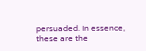persuaded. In essence, these are the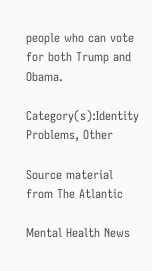people who can vote for both Trump and Obama.

Category(s):Identity Problems, Other

Source material from The Atlantic

Mental Health News